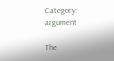Category: argument

The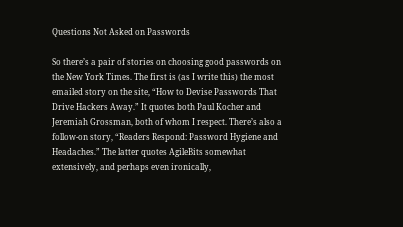Questions Not Asked on Passwords

So there’s a pair of stories on choosing good passwords on the New York Times. The first is (as I write this) the most emailed story on the site, “How to Devise Passwords That Drive Hackers Away.” It quotes both Paul Kocher and Jeremiah Grossman, both of whom I respect. There’s also a follow-on story, “Readers Respond: Password Hygiene and Headaches.” The latter quotes AgileBits somewhat extensively, and perhaps even ironically,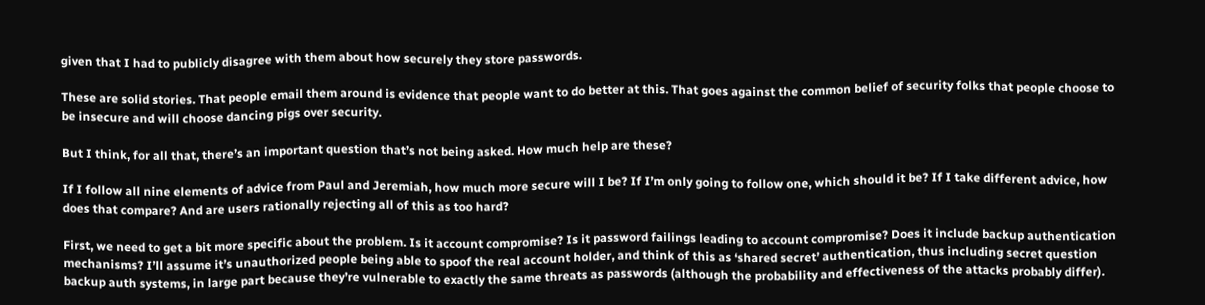given that I had to publicly disagree with them about how securely they store passwords.

These are solid stories. That people email them around is evidence that people want to do better at this. That goes against the common belief of security folks that people choose to be insecure and will choose dancing pigs over security.

But I think, for all that, there’s an important question that’s not being asked. How much help are these?

If I follow all nine elements of advice from Paul and Jeremiah, how much more secure will I be? If I’m only going to follow one, which should it be? If I take different advice, how does that compare? And are users rationally rejecting all of this as too hard?

First, we need to get a bit more specific about the problem. Is it account compromise? Is it password failings leading to account compromise? Does it include backup authentication mechanisms? I’ll assume it’s unauthorized people being able to spoof the real account holder, and think of this as ‘shared secret’ authentication, thus including secret question backup auth systems, in large part because they’re vulnerable to exactly the same threats as passwords (although the probability and effectiveness of the attacks probably differ).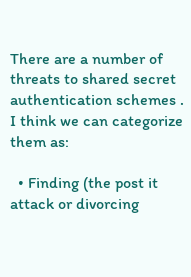There are a number of threats to shared secret authentication schemes . I think we can categorize them as:

  • Finding (the post it attack or divorcing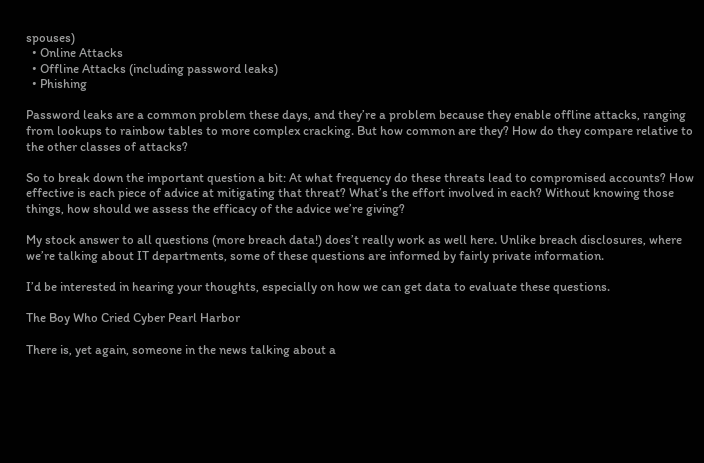spouses)
  • Online Attacks
  • Offline Attacks (including password leaks)
  • Phishing

Password leaks are a common problem these days, and they’re a problem because they enable offline attacks, ranging from lookups to rainbow tables to more complex cracking. But how common are they? How do they compare relative to the other classes of attacks?

So to break down the important question a bit: At what frequency do these threats lead to compromised accounts? How effective is each piece of advice at mitigating that threat? What’s the effort involved in each? Without knowing those things, how should we assess the efficacy of the advice we’re giving?

My stock answer to all questions (more breach data!) does’t really work as well here. Unlike breach disclosures, where we’re talking about IT departments, some of these questions are informed by fairly private information.

I’d be interested in hearing your thoughts, especially on how we can get data to evaluate these questions.

The Boy Who Cried Cyber Pearl Harbor

There is, yet again, someone in the news talking about a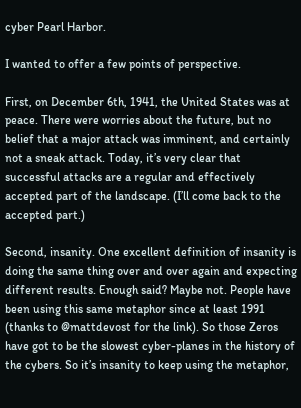cyber Pearl Harbor.

I wanted to offer a few points of perspective.

First, on December 6th, 1941, the United States was at peace. There were worries about the future, but no belief that a major attack was imminent, and certainly not a sneak attack. Today, it’s very clear that successful attacks are a regular and effectively accepted part of the landscape. (I’ll come back to the accepted part.)

Second, insanity. One excellent definition of insanity is doing the same thing over and over again and expecting different results. Enough said? Maybe not. People have been using this same metaphor since at least 1991 (thanks to @mattdevost for the link). So those Zeros have got to be the slowest cyber-planes in the history of the cybers. So it’s insanity to keep using the metaphor,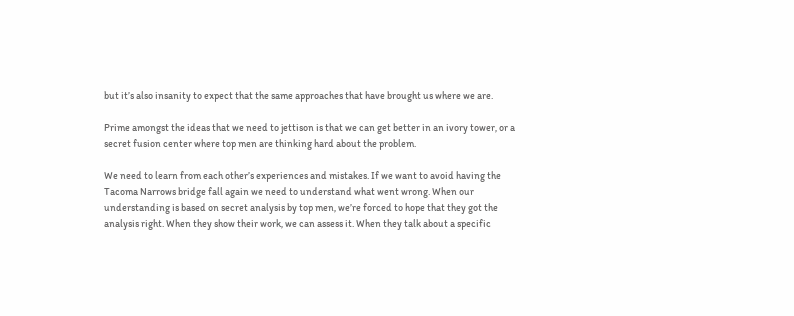but it’s also insanity to expect that the same approaches that have brought us where we are.

Prime amongst the ideas that we need to jettison is that we can get better in an ivory tower, or a secret fusion center where top men are thinking hard about the problem.

We need to learn from each other’s experiences and mistakes. If we want to avoid having the Tacoma Narrows bridge fall again we need to understand what went wrong. When our understanding is based on secret analysis by top men, we’re forced to hope that they got the analysis right. When they show their work, we can assess it. When they talk about a specific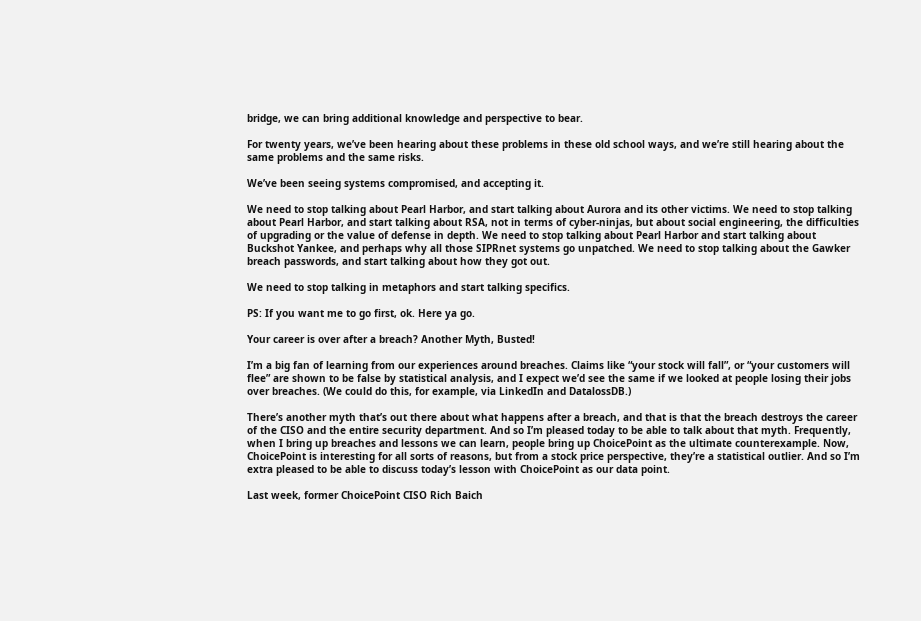bridge, we can bring additional knowledge and perspective to bear.

For twenty years, we’ve been hearing about these problems in these old school ways, and we’re still hearing about the same problems and the same risks.

We’ve been seeing systems compromised, and accepting it.

We need to stop talking about Pearl Harbor, and start talking about Aurora and its other victims. We need to stop talking about Pearl Harbor, and start talking about RSA, not in terms of cyber-ninjas, but about social engineering, the difficulties of upgrading or the value of defense in depth. We need to stop talking about Pearl Harbor and start talking about Buckshot Yankee, and perhaps why all those SIPRnet systems go unpatched. We need to stop talking about the Gawker breach passwords, and start talking about how they got out.

We need to stop talking in metaphors and start talking specifics.

PS: If you want me to go first, ok. Here ya go.

Your career is over after a breach? Another Myth, Busted!

I’m a big fan of learning from our experiences around breaches. Claims like “your stock will fall”, or “your customers will flee” are shown to be false by statistical analysis, and I expect we’d see the same if we looked at people losing their jobs over breaches. (We could do this, for example, via LinkedIn and DatalossDB.)

There’s another myth that’s out there about what happens after a breach, and that is that the breach destroys the career of the CISO and the entire security department. And so I’m pleased today to be able to talk about that myth. Frequently, when I bring up breaches and lessons we can learn, people bring up ChoicePoint as the ultimate counterexample. Now, ChoicePoint is interesting for all sorts of reasons, but from a stock price perspective, they’re a statistical outlier. And so I’m extra pleased to be able to discuss today’s lesson with ChoicePoint as our data point.

Last week, former ChoicePoint CISO Rich Baich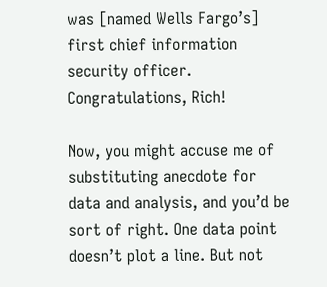was [named Wells Fargo’s] first chief information security officer. Congratulations, Rich!

Now, you might accuse me of substituting anecdote for data and analysis, and you’d be sort of right. One data point doesn’t plot a line. But not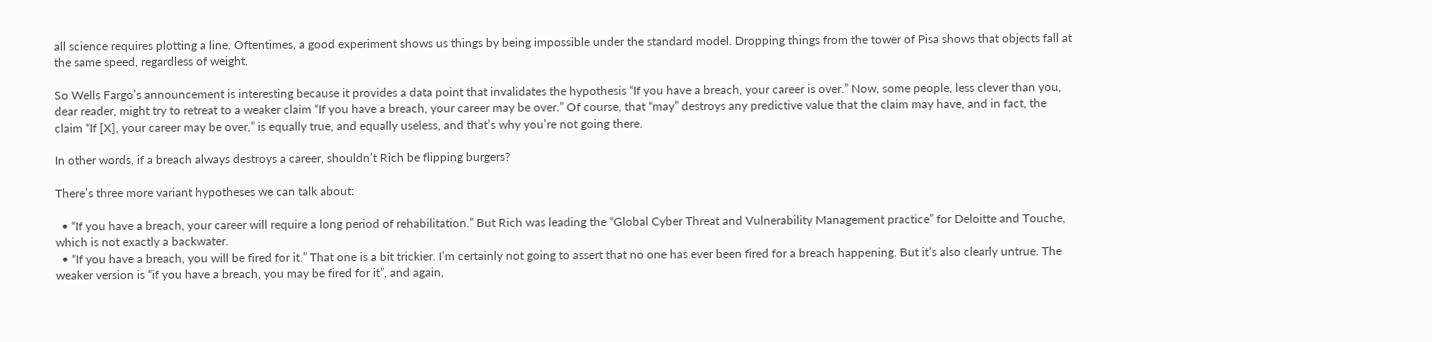all science requires plotting a line. Oftentimes, a good experiment shows us things by being impossible under the standard model. Dropping things from the tower of Pisa shows that objects fall at the same speed, regardless of weight.

So Wells Fargo’s announcement is interesting because it provides a data point that invalidates the hypothesis “If you have a breach, your career is over.” Now, some people, less clever than you, dear reader, might try to retreat to a weaker claim “If you have a breach, your career may be over.” Of course, that “may” destroys any predictive value that the claim may have, and in fact, the claim “If [X], your career may be over,” is equally true, and equally useless, and that’s why you’re not going there.

In other words, if a breach always destroys a career, shouldn’t Rich be flipping burgers?

There’s three more variant hypotheses we can talk about:

  • “If you have a breach, your career will require a long period of rehabilitation.” But Rich was leading the “Global Cyber Threat and Vulnerability Management practice” for Deloitte and Touche, which is not exactly a backwater.
  • “If you have a breach, you will be fired for it.” That one is a bit trickier. I’m certainly not going to assert that no one has ever been fired for a breach happening. But it’s also clearly untrue. The weaker version is “if you have a breach, you may be fired for it”, and again,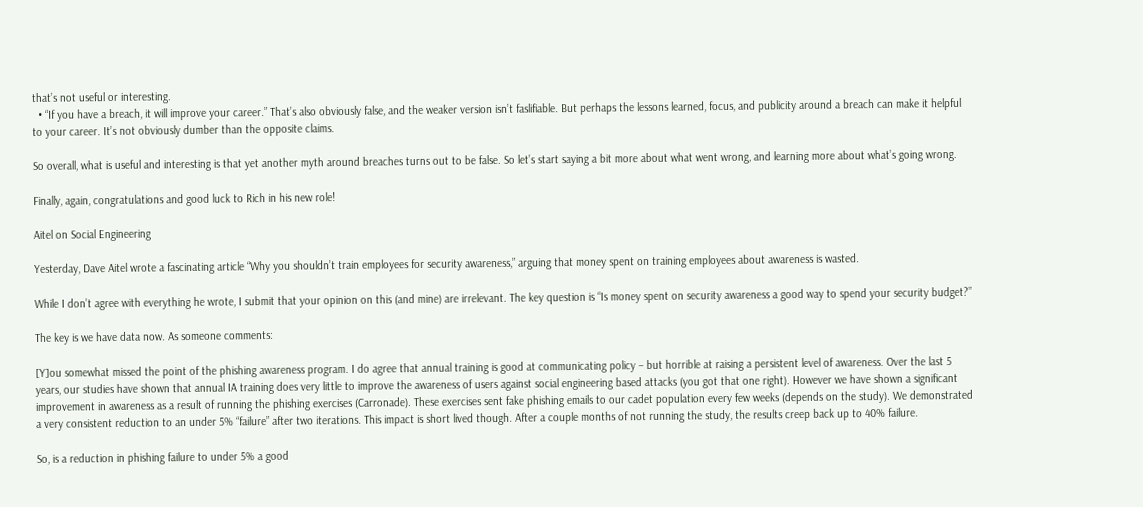that’s not useful or interesting.
  • “If you have a breach, it will improve your career.” That’s also obviously false, and the weaker version isn’t faslifiable. But perhaps the lessons learned, focus, and publicity around a breach can make it helpful to your career. It’s not obviously dumber than the opposite claims.

So overall, what is useful and interesting is that yet another myth around breaches turns out to be false. So let’s start saying a bit more about what went wrong, and learning more about what’s going wrong.

Finally, again, congratulations and good luck to Rich in his new role!

Aitel on Social Engineering

Yesterday, Dave Aitel wrote a fascinating article “Why you shouldn’t train employees for security awareness,” arguing that money spent on training employees about awareness is wasted.

While I don’t agree with everything he wrote, I submit that your opinion on this (and mine) are irrelevant. The key question is “Is money spent on security awareness a good way to spend your security budget?”

The key is we have data now. As someone comments:

[Y]ou somewhat missed the point of the phishing awareness program. I do agree that annual training is good at communicating policy – but horrible at raising a persistent level of awareness. Over the last 5 years, our studies have shown that annual IA training does very little to improve the awareness of users against social engineering based attacks (you got that one right). However we have shown a significant improvement in awareness as a result of running the phishing exercises (Carronade). These exercises sent fake phishing emails to our cadet population every few weeks (depends on the study). We demonstrated a very consistent reduction to an under 5% “failure” after two iterations. This impact is short lived though. After a couple months of not running the study, the results creep back up to 40% failure.

So, is a reduction in phishing failure to under 5% a good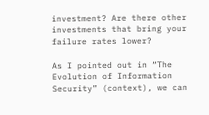investment? Are there other investments that bring your failure rates lower?

As I pointed out in “The Evolution of Information Security” (context), we can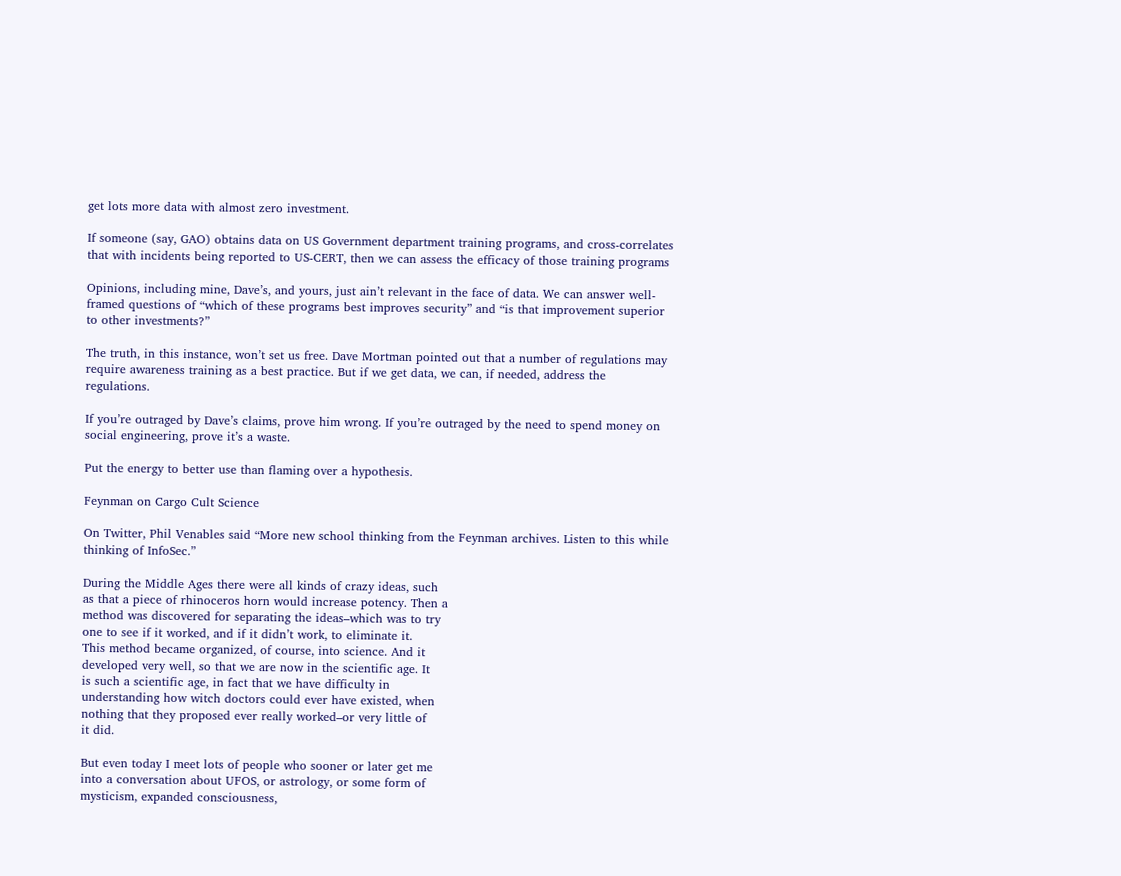get lots more data with almost zero investment.

If someone (say, GAO) obtains data on US Government department training programs, and cross-correlates that with incidents being reported to US-CERT, then we can assess the efficacy of those training programs

Opinions, including mine, Dave’s, and yours, just ain’t relevant in the face of data. We can answer well-framed questions of “which of these programs best improves security” and “is that improvement superior to other investments?”

The truth, in this instance, won’t set us free. Dave Mortman pointed out that a number of regulations may require awareness training as a best practice. But if we get data, we can, if needed, address the regulations.

If you’re outraged by Dave’s claims, prove him wrong. If you’re outraged by the need to spend money on social engineering, prove it’s a waste.

Put the energy to better use than flaming over a hypothesis.

Feynman on Cargo Cult Science

On Twitter, Phil Venables said “More new school thinking from the Feynman archives. Listen to this while thinking of InfoSec.”

During the Middle Ages there were all kinds of crazy ideas, such
as that a piece of rhinoceros horn would increase potency. Then a
method was discovered for separating the ideas–which was to try
one to see if it worked, and if it didn’t work, to eliminate it.
This method became organized, of course, into science. And it
developed very well, so that we are now in the scientific age. It
is such a scientific age, in fact that we have difficulty in
understanding how witch doctors could ever have existed, when
nothing that they proposed ever really worked–or very little of
it did.

But even today I meet lots of people who sooner or later get me
into a conversation about UFOS, or astrology, or some form of
mysticism, expanded consciousness,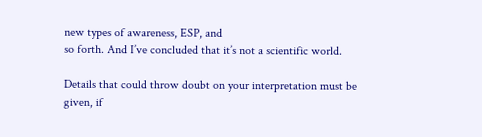new types of awareness, ESP, and
so forth. And I’ve concluded that it’s not a scientific world.

Details that could throw doubt on your interpretation must be
given, if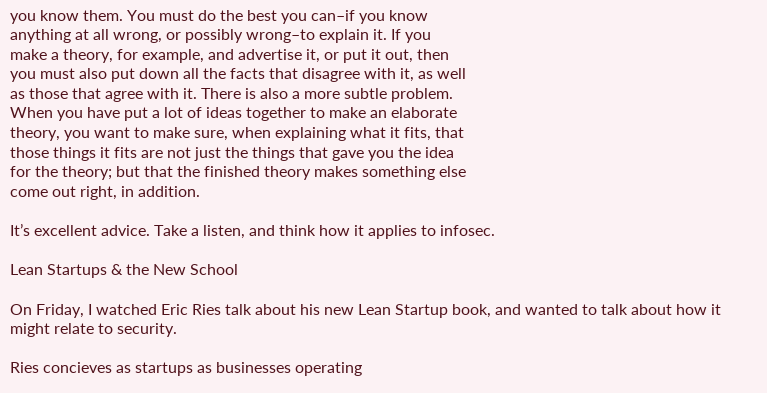you know them. You must do the best you can–if you know
anything at all wrong, or possibly wrong–to explain it. If you
make a theory, for example, and advertise it, or put it out, then
you must also put down all the facts that disagree with it, as well
as those that agree with it. There is also a more subtle problem.
When you have put a lot of ideas together to make an elaborate
theory, you want to make sure, when explaining what it fits, that
those things it fits are not just the things that gave you the idea
for the theory; but that the finished theory makes something else
come out right, in addition.

It’s excellent advice. Take a listen, and think how it applies to infosec.

Lean Startups & the New School

On Friday, I watched Eric Ries talk about his new Lean Startup book, and wanted to talk about how it might relate to security.

Ries concieves as startups as businesses operating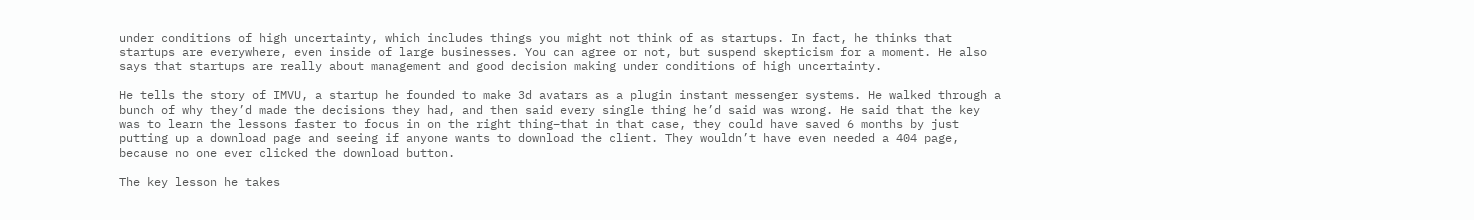under conditions of high uncertainty, which includes things you might not think of as startups. In fact, he thinks that startups are everywhere, even inside of large businesses. You can agree or not, but suspend skepticism for a moment. He also says that startups are really about management and good decision making under conditions of high uncertainty.

He tells the story of IMVU, a startup he founded to make 3d avatars as a plugin instant messenger systems. He walked through a bunch of why they’d made the decisions they had, and then said every single thing he’d said was wrong. He said that the key was to learn the lessons faster to focus in on the right thing–that in that case, they could have saved 6 months by just putting up a download page and seeing if anyone wants to download the client. They wouldn’t have even needed a 404 page, because no one ever clicked the download button.

The key lesson he takes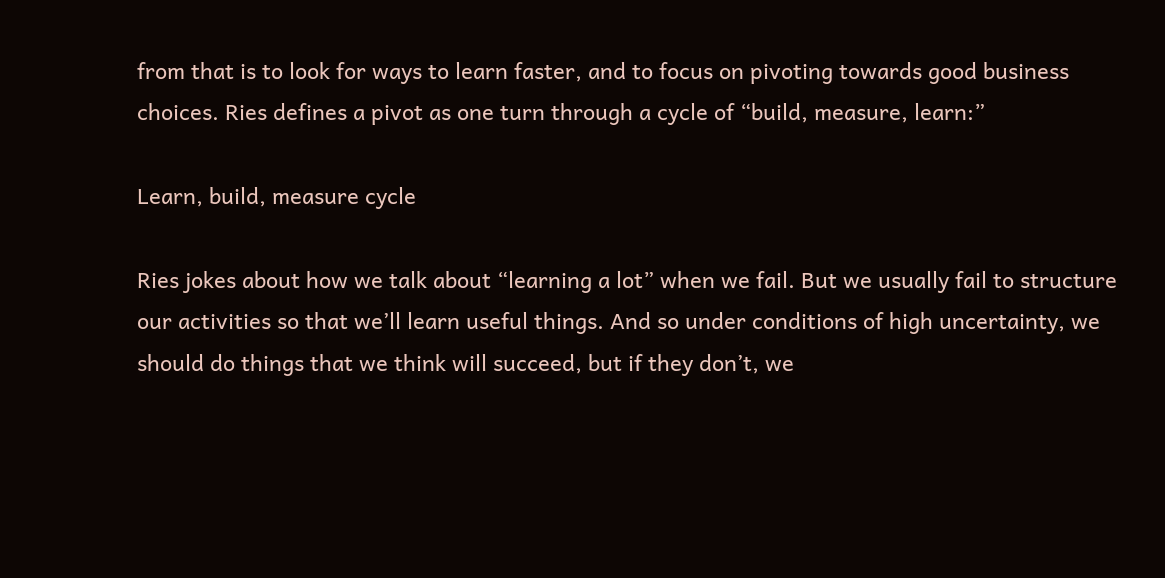from that is to look for ways to learn faster, and to focus on pivoting towards good business choices. Ries defines a pivot as one turn through a cycle of “build, measure, learn:”

Learn, build, measure cycle

Ries jokes about how we talk about “learning a lot” when we fail. But we usually fail to structure our activities so that we’ll learn useful things. And so under conditions of high uncertainty, we should do things that we think will succeed, but if they don’t, we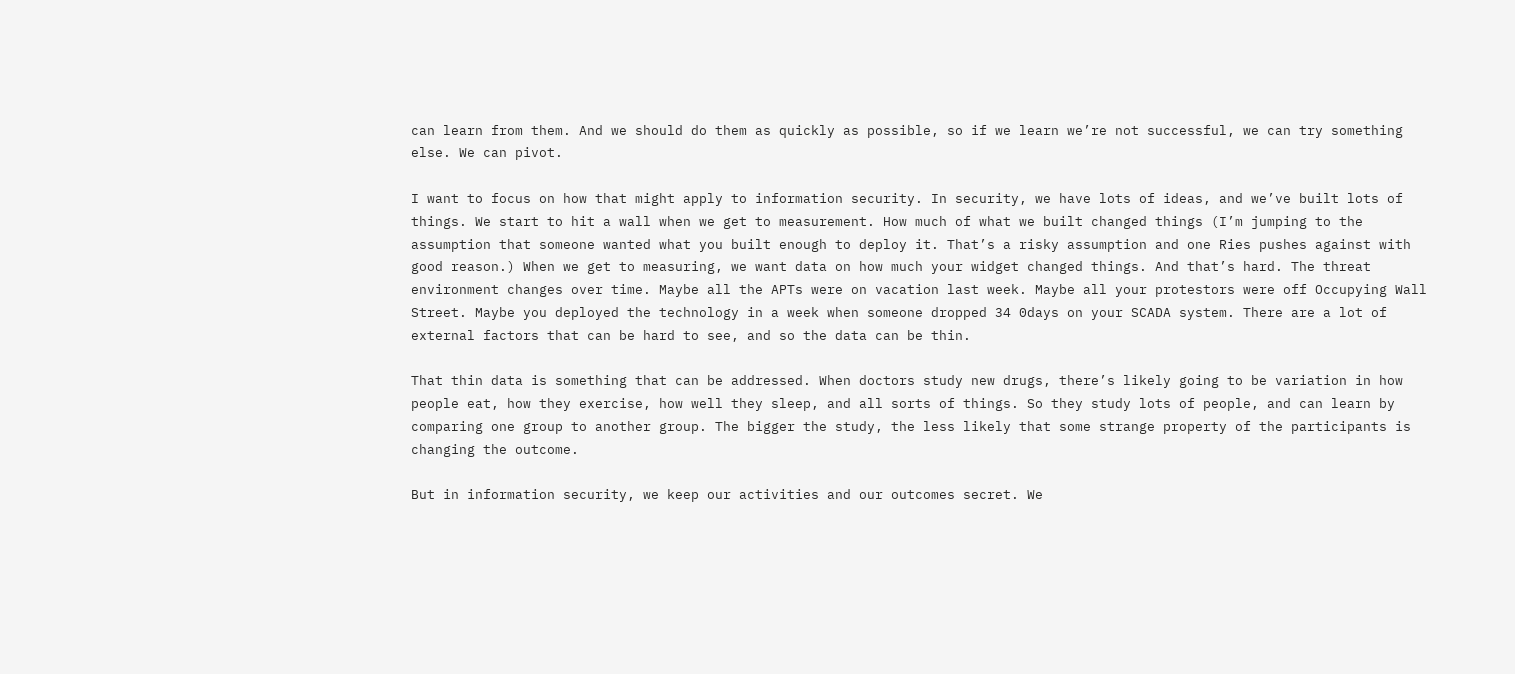can learn from them. And we should do them as quickly as possible, so if we learn we’re not successful, we can try something else. We can pivot.

I want to focus on how that might apply to information security. In security, we have lots of ideas, and we’ve built lots of things. We start to hit a wall when we get to measurement. How much of what we built changed things (I’m jumping to the assumption that someone wanted what you built enough to deploy it. That’s a risky assumption and one Ries pushes against with good reason.) When we get to measuring, we want data on how much your widget changed things. And that’s hard. The threat environment changes over time. Maybe all the APTs were on vacation last week. Maybe all your protestors were off Occupying Wall Street. Maybe you deployed the technology in a week when someone dropped 34 0days on your SCADA system. There are a lot of external factors that can be hard to see, and so the data can be thin.

That thin data is something that can be addressed. When doctors study new drugs, there’s likely going to be variation in how people eat, how they exercise, how well they sleep, and all sorts of things. So they study lots of people, and can learn by comparing one group to another group. The bigger the study, the less likely that some strange property of the participants is changing the outcome.

But in information security, we keep our activities and our outcomes secret. We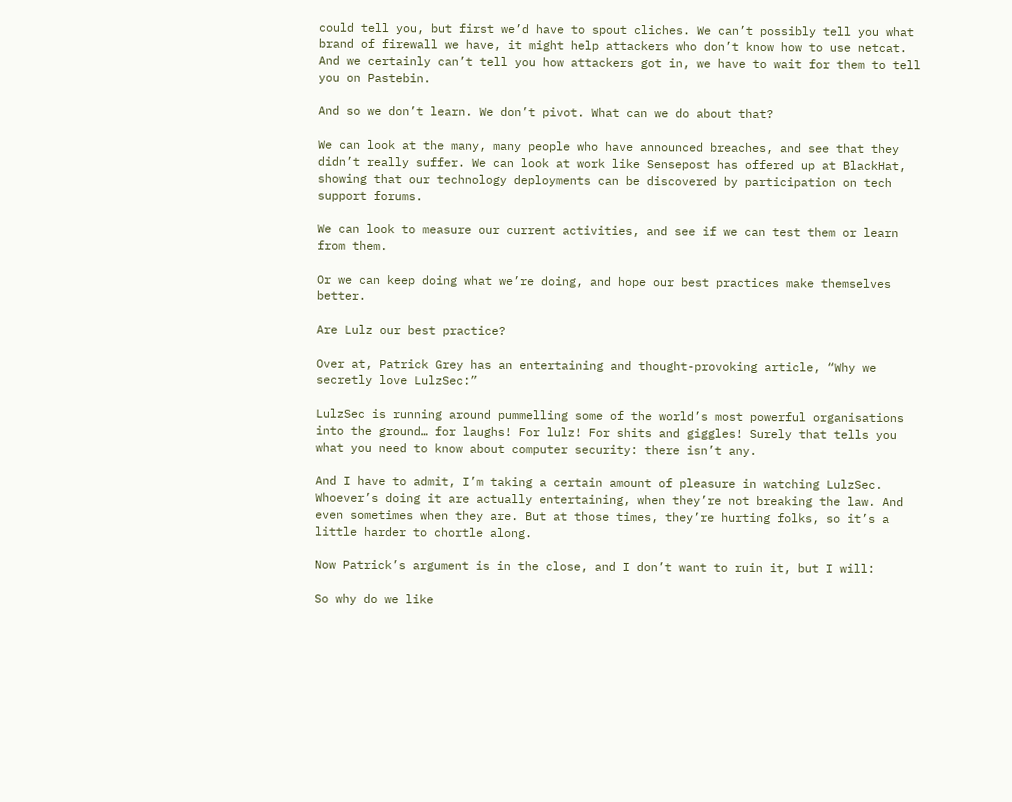could tell you, but first we’d have to spout cliches. We can’t possibly tell you what brand of firewall we have, it might help attackers who don’t know how to use netcat. And we certainly can’t tell you how attackers got in, we have to wait for them to tell you on Pastebin.

And so we don’t learn. We don’t pivot. What can we do about that?

We can look at the many, many people who have announced breaches, and see that they didn’t really suffer. We can look at work like Sensepost has offered up at BlackHat, showing that our technology deployments can be discovered by participation on tech support forums.

We can look to measure our current activities, and see if we can test them or learn from them.

Or we can keep doing what we’re doing, and hope our best practices make themselves better.

Are Lulz our best practice?

Over at, Patrick Grey has an entertaining and thought-provoking article, “Why we secretly love LulzSec:”

LulzSec is running around pummelling some of the world’s most powerful organisations into the ground… for laughs! For lulz! For shits and giggles! Surely that tells you what you need to know about computer security: there isn’t any.

And I have to admit, I’m taking a certain amount of pleasure in watching LulzSec. Whoever’s doing it are actually entertaining, when they’re not breaking the law. And even sometimes when they are. But at those times, they’re hurting folks, so it’s a little harder to chortle along.

Now Patrick’s argument is in the close, and I don’t want to ruin it, but I will:

So why do we like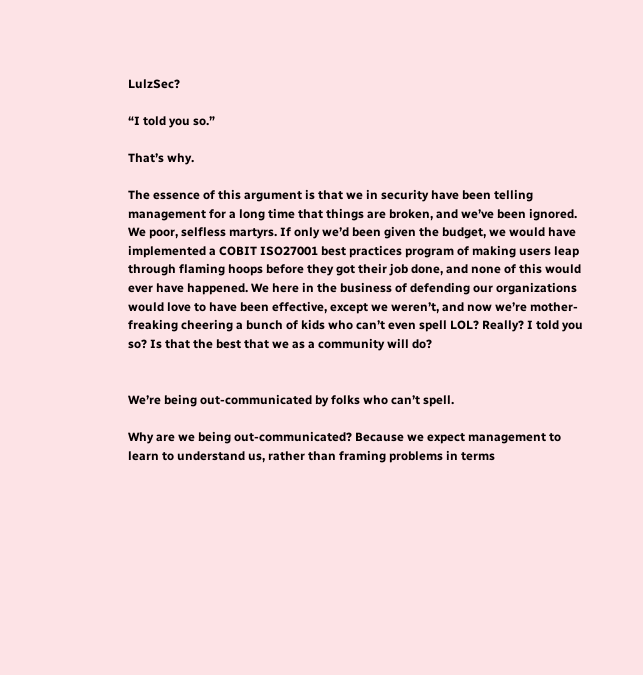LulzSec?

“I told you so.”

That’s why.

The essence of this argument is that we in security have been telling management for a long time that things are broken, and we’ve been ignored. We poor, selfless martyrs. If only we’d been given the budget, we would have implemented a COBIT ISO27001 best practices program of making users leap through flaming hoops before they got their job done, and none of this would ever have happened. We here in the business of defending our organizations would love to have been effective, except we weren’t, and now we’re mother-freaking cheering a bunch of kids who can’t even spell LOL? Really? I told you so? Is that the best that we as a community will do?


We’re being out-communicated by folks who can’t spell.

Why are we being out-communicated? Because we expect management to learn to understand us, rather than framing problems in terms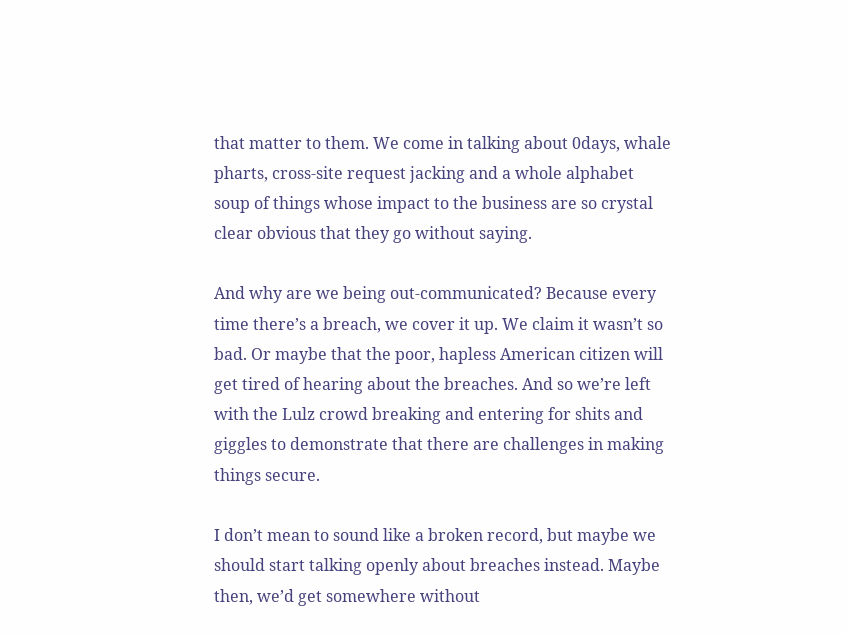that matter to them. We come in talking about 0days, whale pharts, cross-site request jacking and a whole alphabet soup of things whose impact to the business are so crystal clear obvious that they go without saying.

And why are we being out-communicated? Because every time there’s a breach, we cover it up. We claim it wasn’t so bad. Or maybe that the poor, hapless American citizen will get tired of hearing about the breaches. And so we’re left with the Lulz crowd breaking and entering for shits and giggles to demonstrate that there are challenges in making things secure.

I don’t mean to sound like a broken record, but maybe we should start talking openly about breaches instead. Maybe then, we’d get somewhere without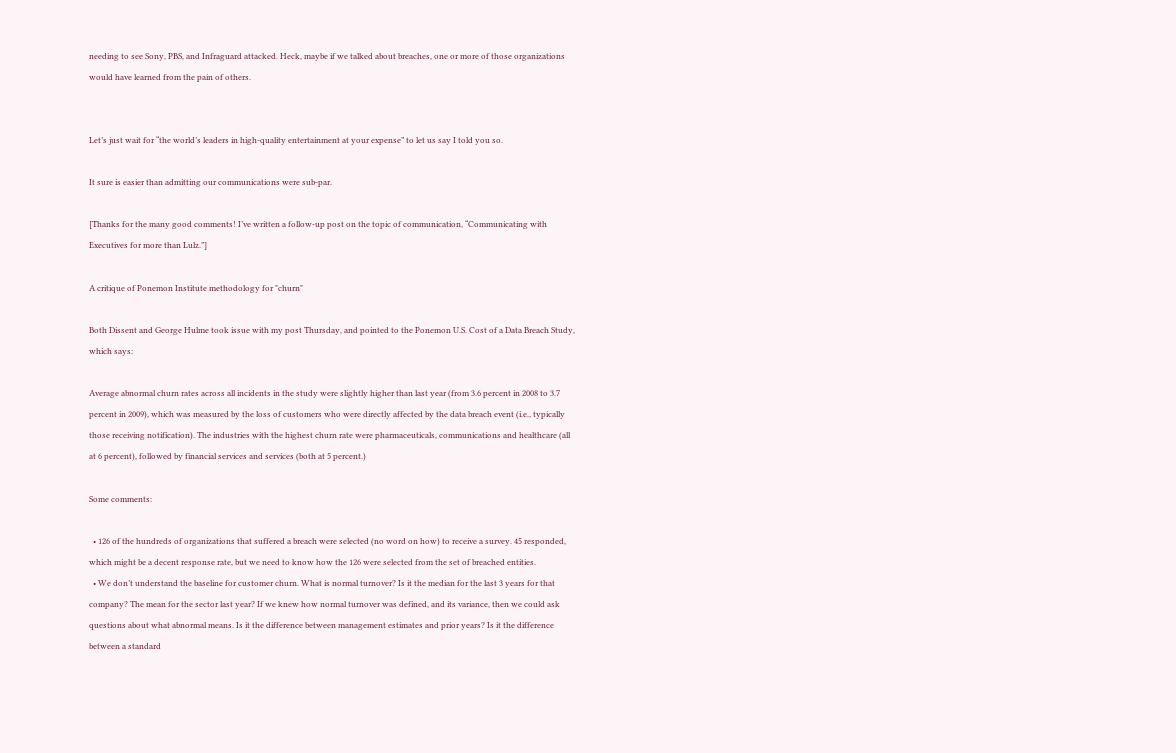needing to see Sony, PBS, and Infraguard attacked. Heck, maybe if we talked about breaches, one or more of those organizations would have learned from the pain of others.


Let’s just wait for “the world’s leaders in high-quality entertainment at your expense” to let us say I told you so.

It sure is easier than admitting our communications were sub-par.

[Thanks for the many good comments! I’ve written a follow-up post on the topic of communication, “Communicating with Executives for more than Lulz.”]

A critique of Ponemon Institute methodology for "churn"

Both Dissent and George Hulme took issue with my post Thursday, and pointed to the Ponemon U.S. Cost of a Data Breach Study, which says:

Average abnormal churn rates across all incidents in the study were slightly higher than last year (from 3.6 percent in 2008 to 3.7 percent in 2009), which was measured by the loss of customers who were directly affected by the data breach event (i.e., typically those receiving notification). The industries with the highest churn rate were pharmaceuticals, communications and healthcare (all at 6 percent), followed by financial services and services (both at 5 percent.)

Some comments:

  • 126 of the hundreds of organizations that suffered a breach were selected (no word on how) to receive a survey. 45 responded, which might be a decent response rate, but we need to know how the 126 were selected from the set of breached entities.
  • We don’t understand the baseline for customer churn. What is normal turnover? Is it the median for the last 3 years for that company? The mean for the sector last year? If we knew how normal turnover was defined, and its variance, then we could ask questions about what abnormal means. Is it the difference between management estimates and prior years? Is it the difference between a standard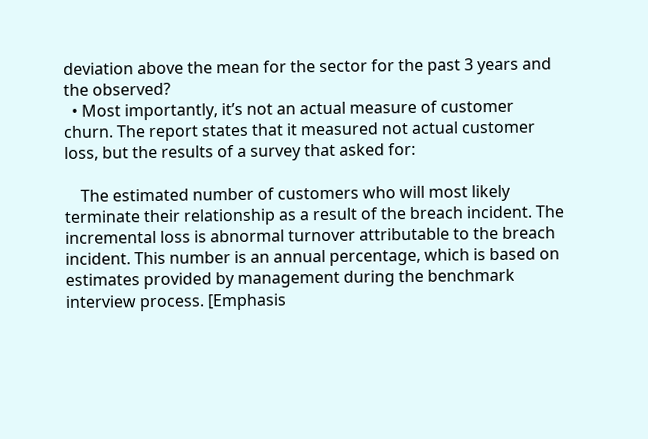deviation above the mean for the sector for the past 3 years and the observed?
  • Most importantly, it’s not an actual measure of customer churn. The report states that it measured not actual customer loss, but the results of a survey that asked for:

    The estimated number of customers who will most likely terminate their relationship as a result of the breach incident. The incremental loss is abnormal turnover attributable to the breach incident. This number is an annual percentage, which is based on estimates provided by management during the benchmark interview process. [Emphasis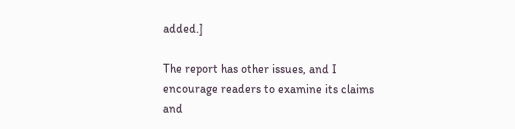added.]

The report has other issues, and I encourage readers to examine its claims and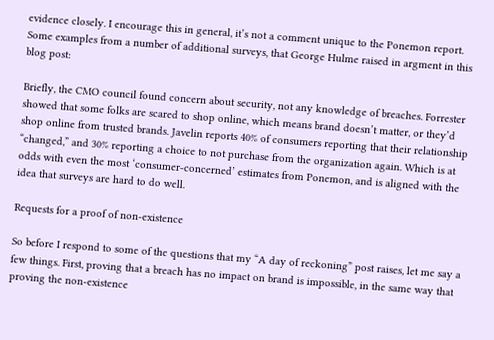evidence closely. I encourage this in general, it’s not a comment unique to the Ponemon report. Some examples from a number of additional surveys, that George Hulme raised in argment in this blog post:

Briefly, the CMO council found concern about security, not any knowledge of breaches. Forrester showed that some folks are scared to shop online, which means brand doesn’t matter, or they’d shop online from trusted brands. Javelin reports 40% of consumers reporting that their relationship “changed,” and 30% reporting a choice to not purchase from the organization again. Which is at odds with even the most ‘consumer-concerned’ estimates from Ponemon, and is aligned with the idea that surveys are hard to do well.

Requests for a proof of non-existence

So before I respond to some of the questions that my “A day of reckoning” post raises, let me say a few things. First, proving that a breach has no impact on brand is impossible, in the same way that proving the non-existence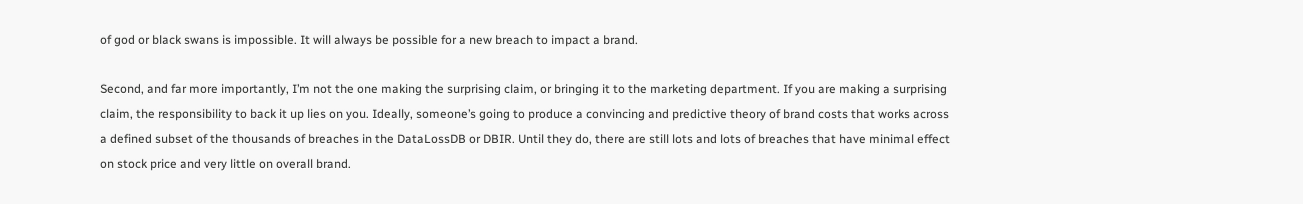of god or black swans is impossible. It will always be possible for a new breach to impact a brand.

Second, and far more importantly, I’m not the one making the surprising claim, or bringing it to the marketing department. If you are making a surprising claim, the responsibility to back it up lies on you. Ideally, someone’s going to produce a convincing and predictive theory of brand costs that works across a defined subset of the thousands of breaches in the DataLossDB or DBIR. Until they do, there are still lots and lots of breaches that have minimal effect on stock price and very little on overall brand.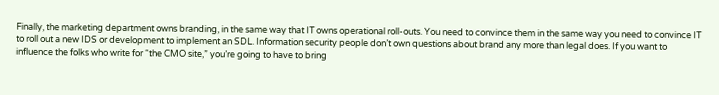Finally, the marketing department owns branding, in the same way that IT owns operational roll-outs. You need to convince them in the same way you need to convince IT to roll out a new IDS or development to implement an SDL. Information security people don’t own questions about brand any more than legal does. If you want to influence the folks who write for “the CMO site,” you’re going to have to bring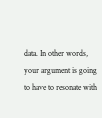data. In other words, your argument is going to have to resonate with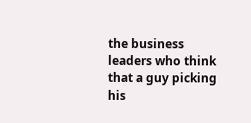the business leaders who think that a guy picking his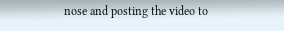nose and posting the video to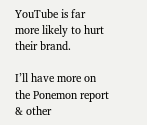YouTube is far more likely to hurt their brand.

I’ll have more on the Ponemon report & other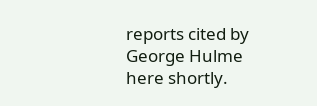reports cited by George Hulme here shortly.